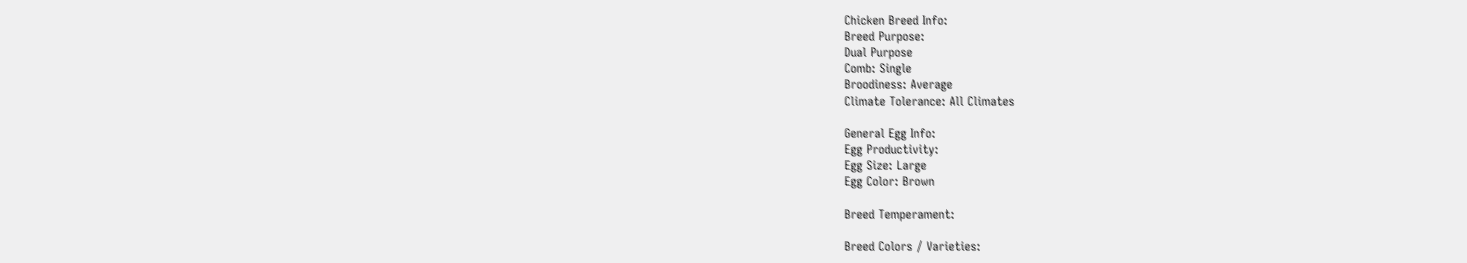Chicken Breed Info:
Breed Purpose:
Dual Purpose
Comb: Single
Broodiness: Average
Climate Tolerance: All Climates

General Egg Info:
Egg Productivity:
Egg Size: Large
Egg Color: Brown

Breed Temperament:

Breed Colors / Varieties: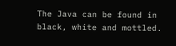The Java can be found in black, white and mottled.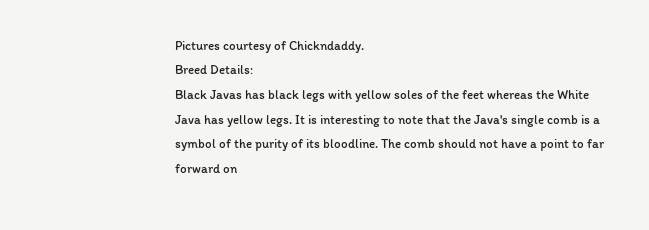Pictures courtesy of Chickndaddy.
Breed Details:
Black Javas has black legs with yellow soles of the feet whereas the White Java has yellow legs. It is interesting to note that the Java's single comb is a symbol of the purity of its bloodline. The comb should not have a point to far forward on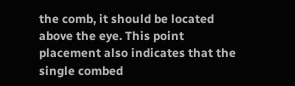the comb, it should be located above the eye. This point placement also indicates that the single combed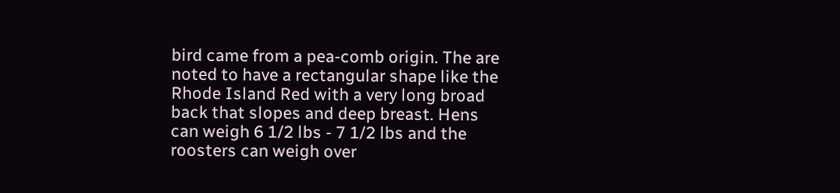bird came from a pea-comb origin. The are noted to have a rectangular shape like the Rhode Island Red with a very long broad back that slopes and deep breast. Hens can weigh 6 1/2 lbs - 7 1/2 lbs and the roosters can weigh over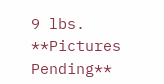9 lbs. **Pictures Pending**